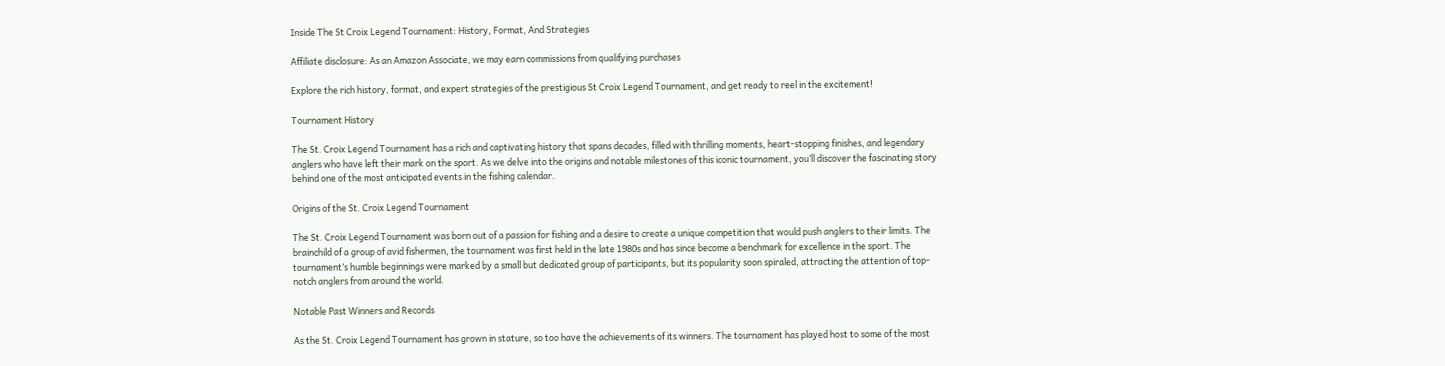Inside The St Croix Legend Tournament: History, Format, And Strategies

Affiliate disclosure: As an Amazon Associate, we may earn commissions from qualifying purchases

Explore the rich history, format, and expert strategies of the prestigious St Croix Legend Tournament, and get ready to reel in the excitement!

Tournament History

The St. Croix Legend Tournament has a rich and captivating history that spans decades, filled with thrilling moments, heart-stopping finishes, and legendary anglers who have left their mark on the sport. As we delve into the origins and notable milestones of this iconic tournament, you’ll discover the fascinating story behind one of the most anticipated events in the fishing calendar.

Origins of the St. Croix Legend Tournament

The St. Croix Legend Tournament was born out of a passion for fishing and a desire to create a unique competition that would push anglers to their limits. The brainchild of a group of avid fishermen, the tournament was first held in the late 1980s and has since become a benchmark for excellence in the sport. The tournament’s humble beginnings were marked by a small but dedicated group of participants, but its popularity soon spiraled, attracting the attention of top-notch anglers from around the world.

Notable Past Winners and Records

As the St. Croix Legend Tournament has grown in stature, so too have the achievements of its winners. The tournament has played host to some of the most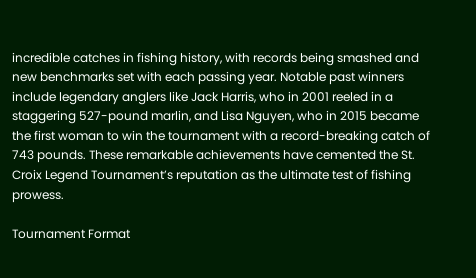incredible catches in fishing history, with records being smashed and new benchmarks set with each passing year. Notable past winners include legendary anglers like Jack Harris, who in 2001 reeled in a staggering 527-pound marlin, and Lisa Nguyen, who in 2015 became the first woman to win the tournament with a record-breaking catch of 743 pounds. These remarkable achievements have cemented the St. Croix Legend Tournament’s reputation as the ultimate test of fishing prowess.

Tournament Format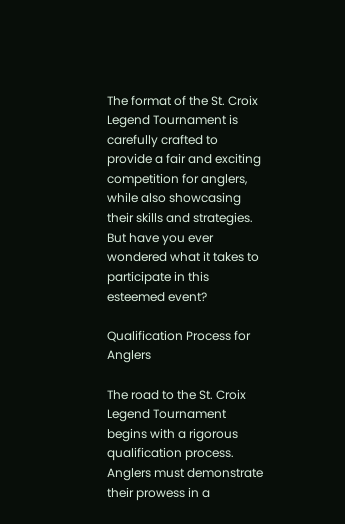The format of the St. Croix Legend Tournament is carefully crafted to provide a fair and exciting competition for anglers, while also showcasing their skills and strategies. But have you ever wondered what it takes to participate in this esteemed event?

Qualification Process for Anglers

The road to the St. Croix Legend Tournament begins with a rigorous qualification process. Anglers must demonstrate their prowess in a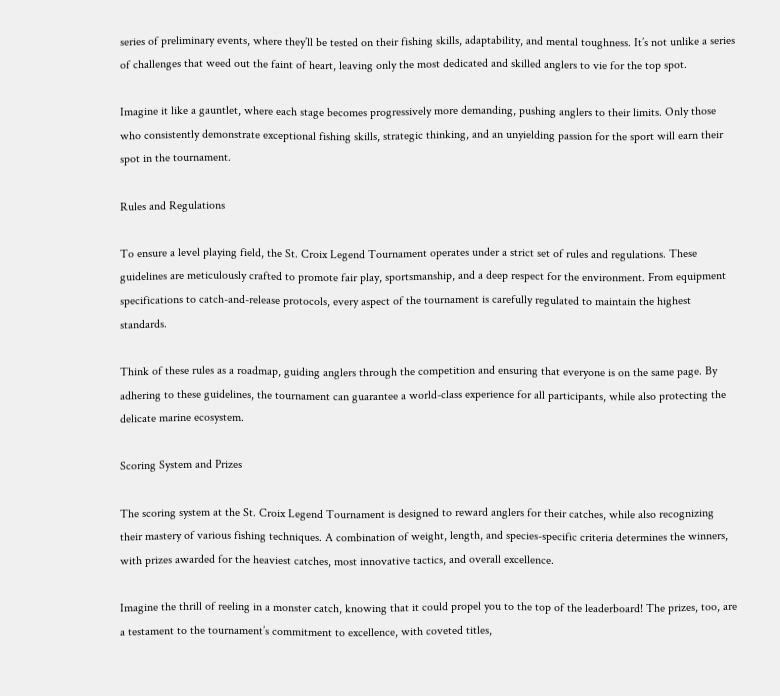series of preliminary events, where they’ll be tested on their fishing skills, adaptability, and mental toughness. It’s not unlike a series of challenges that weed out the faint of heart, leaving only the most dedicated and skilled anglers to vie for the top spot.

Imagine it like a gauntlet, where each stage becomes progressively more demanding, pushing anglers to their limits. Only those who consistently demonstrate exceptional fishing skills, strategic thinking, and an unyielding passion for the sport will earn their spot in the tournament.

Rules and Regulations

To ensure a level playing field, the St. Croix Legend Tournament operates under a strict set of rules and regulations. These guidelines are meticulously crafted to promote fair play, sportsmanship, and a deep respect for the environment. From equipment specifications to catch-and-release protocols, every aspect of the tournament is carefully regulated to maintain the highest standards.

Think of these rules as a roadmap, guiding anglers through the competition and ensuring that everyone is on the same page. By adhering to these guidelines, the tournament can guarantee a world-class experience for all participants, while also protecting the delicate marine ecosystem.

Scoring System and Prizes

The scoring system at the St. Croix Legend Tournament is designed to reward anglers for their catches, while also recognizing their mastery of various fishing techniques. A combination of weight, length, and species-specific criteria determines the winners, with prizes awarded for the heaviest catches, most innovative tactics, and overall excellence.

Imagine the thrill of reeling in a monster catch, knowing that it could propel you to the top of the leaderboard! The prizes, too, are a testament to the tournament’s commitment to excellence, with coveted titles,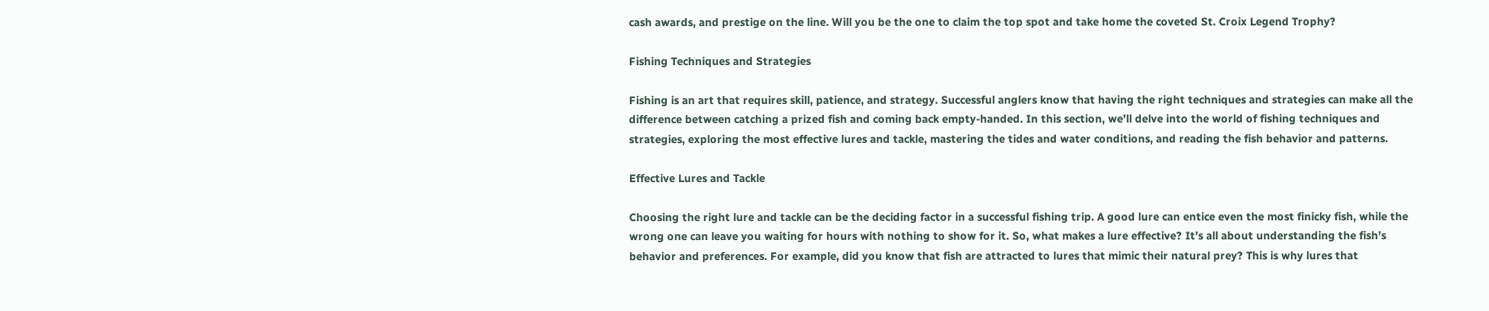cash awards, and prestige on the line. Will you be the one to claim the top spot and take home the coveted St. Croix Legend Trophy?

Fishing Techniques and Strategies

Fishing is an art that requires skill, patience, and strategy. Successful anglers know that having the right techniques and strategies can make all the difference between catching a prized fish and coming back empty-handed. In this section, we’ll delve into the world of fishing techniques and strategies, exploring the most effective lures and tackle, mastering the tides and water conditions, and reading the fish behavior and patterns.

Effective Lures and Tackle

Choosing the right lure and tackle can be the deciding factor in a successful fishing trip. A good lure can entice even the most finicky fish, while the wrong one can leave you waiting for hours with nothing to show for it. So, what makes a lure effective? It’s all about understanding the fish’s behavior and preferences. For example, did you know that fish are attracted to lures that mimic their natural prey? This is why lures that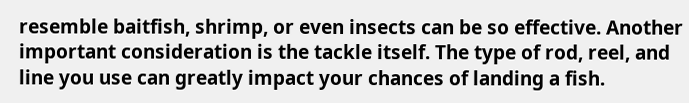resemble baitfish, shrimp, or even insects can be so effective. Another important consideration is the tackle itself. The type of rod, reel, and line you use can greatly impact your chances of landing a fish.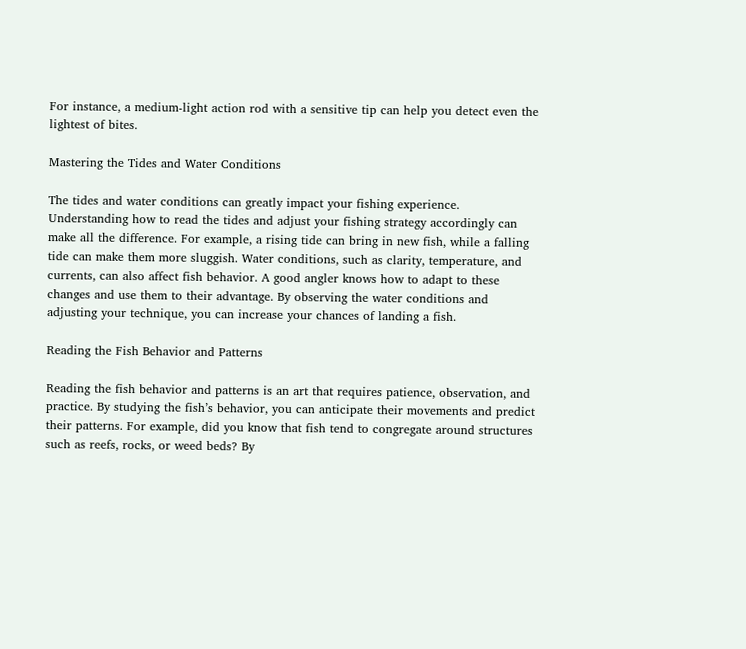For instance, a medium-light action rod with a sensitive tip can help you detect even the lightest of bites.

Mastering the Tides and Water Conditions

The tides and water conditions can greatly impact your fishing experience. Understanding how to read the tides and adjust your fishing strategy accordingly can make all the difference. For example, a rising tide can bring in new fish, while a falling tide can make them more sluggish. Water conditions, such as clarity, temperature, and currents, can also affect fish behavior. A good angler knows how to adapt to these changes and use them to their advantage. By observing the water conditions and adjusting your technique, you can increase your chances of landing a fish.

Reading the Fish Behavior and Patterns

Reading the fish behavior and patterns is an art that requires patience, observation, and practice. By studying the fish’s behavior, you can anticipate their movements and predict their patterns. For example, did you know that fish tend to congregate around structures such as reefs, rocks, or weed beds? By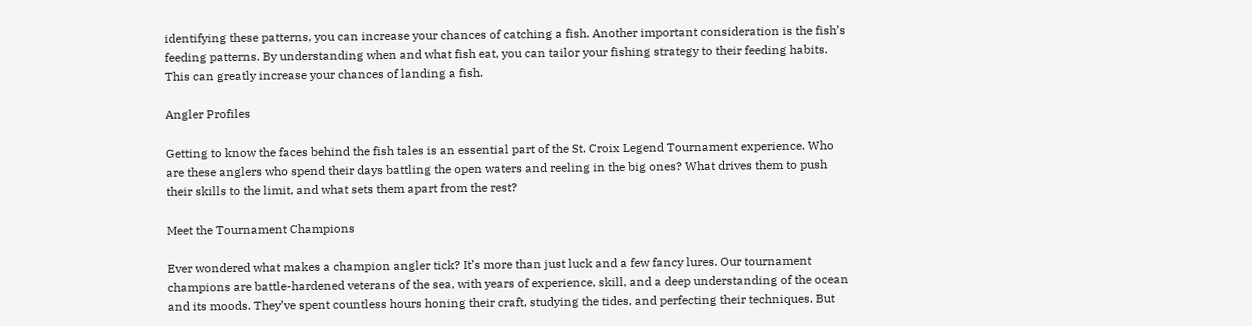identifying these patterns, you can increase your chances of catching a fish. Another important consideration is the fish’s feeding patterns. By understanding when and what fish eat, you can tailor your fishing strategy to their feeding habits. This can greatly increase your chances of landing a fish.

Angler Profiles

Getting to know the faces behind the fish tales is an essential part of the St. Croix Legend Tournament experience. Who are these anglers who spend their days battling the open waters and reeling in the big ones? What drives them to push their skills to the limit, and what sets them apart from the rest?

Meet the Tournament Champions

Ever wondered what makes a champion angler tick? It’s more than just luck and a few fancy lures. Our tournament champions are battle-hardened veterans of the sea, with years of experience, skill, and a deep understanding of the ocean and its moods. They’ve spent countless hours honing their craft, studying the tides, and perfecting their techniques. But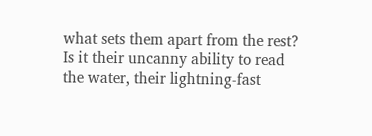what sets them apart from the rest? Is it their uncanny ability to read the water, their lightning-fast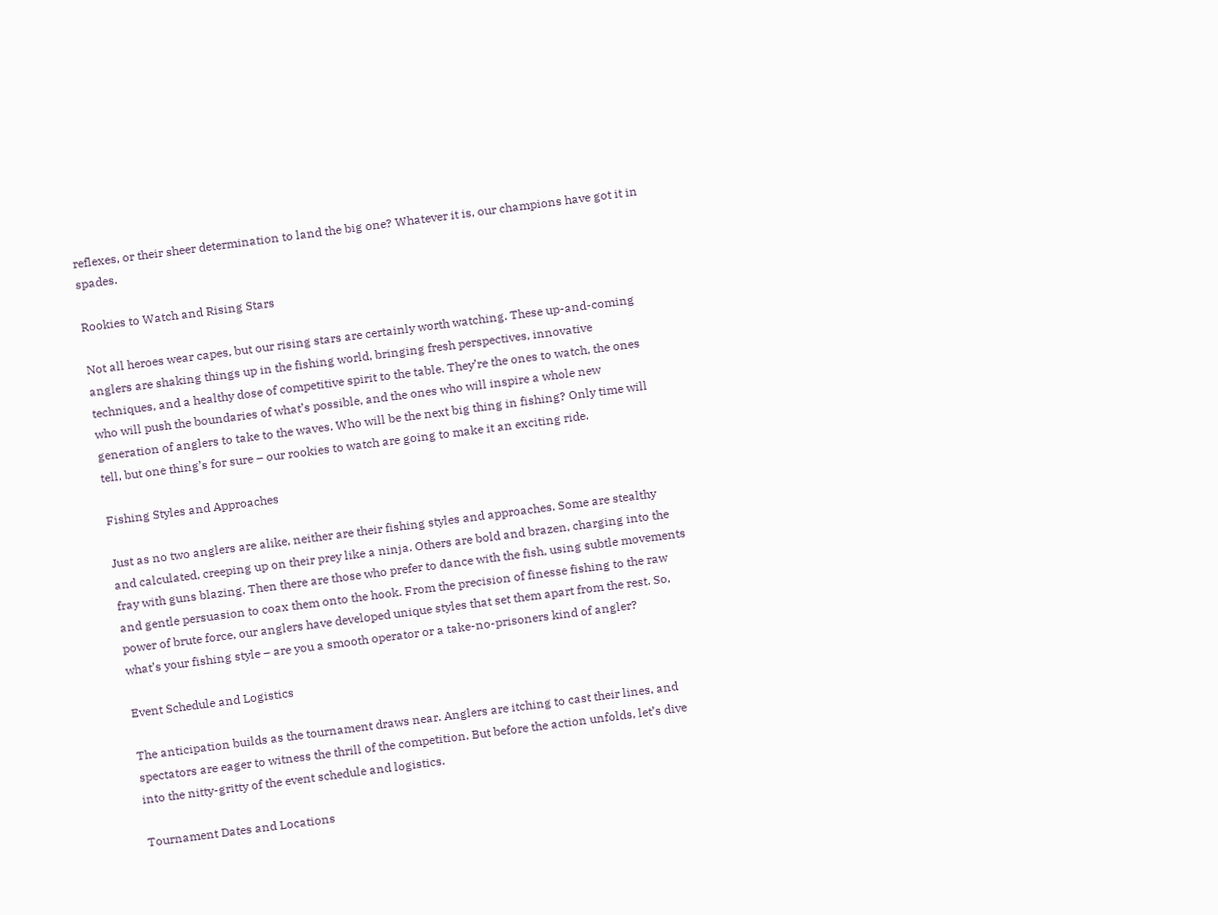reflexes, or their sheer determination to land the big one? Whatever it is, our champions have got it in spades.

Rookies to Watch and Rising Stars

Not all heroes wear capes, but our rising stars are certainly worth watching. These up-and-coming anglers are shaking things up in the fishing world, bringing fresh perspectives, innovative techniques, and a healthy dose of competitive spirit to the table. They’re the ones to watch, the ones who will push the boundaries of what’s possible, and the ones who will inspire a whole new generation of anglers to take to the waves. Who will be the next big thing in fishing? Only time will tell, but one thing’s for sure – our rookies to watch are going to make it an exciting ride.

Fishing Styles and Approaches

Just as no two anglers are alike, neither are their fishing styles and approaches. Some are stealthy and calculated, creeping up on their prey like a ninja. Others are bold and brazen, charging into the fray with guns blazing. Then there are those who prefer to dance with the fish, using subtle movements and gentle persuasion to coax them onto the hook. From the precision of finesse fishing to the raw power of brute force, our anglers have developed unique styles that set them apart from the rest. So, what’s your fishing style – are you a smooth operator or a take-no-prisoners kind of angler?

Event Schedule and Logistics

The anticipation builds as the tournament draws near. Anglers are itching to cast their lines, and spectators are eager to witness the thrill of the competition. But before the action unfolds, let’s dive into the nitty-gritty of the event schedule and logistics.

Tournament Dates and Locations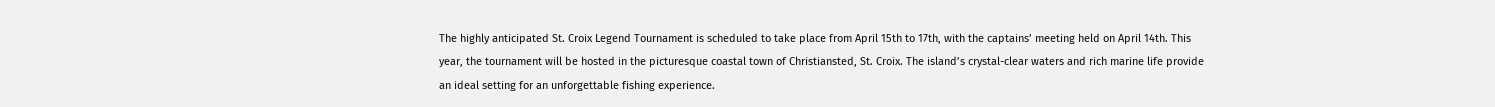The highly anticipated St. Croix Legend Tournament is scheduled to take place from April 15th to 17th, with the captains’ meeting held on April 14th. This year, the tournament will be hosted in the picturesque coastal town of Christiansted, St. Croix. The island’s crystal-clear waters and rich marine life provide an ideal setting for an unforgettable fishing experience.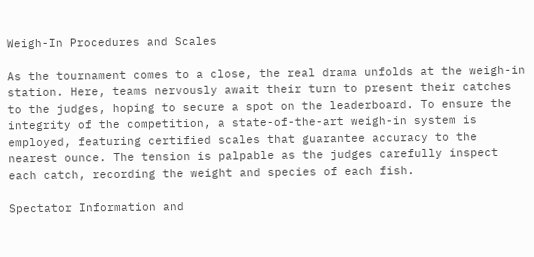Weigh-In Procedures and Scales

As the tournament comes to a close, the real drama unfolds at the weigh-in station. Here, teams nervously await their turn to present their catches to the judges, hoping to secure a spot on the leaderboard. To ensure the integrity of the competition, a state-of-the-art weigh-in system is employed, featuring certified scales that guarantee accuracy to the nearest ounce. The tension is palpable as the judges carefully inspect each catch, recording the weight and species of each fish.

Spectator Information and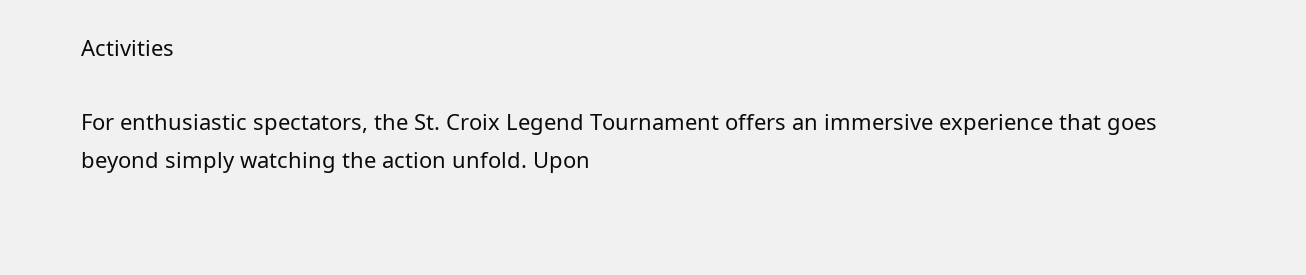Activities

For enthusiastic spectators, the St. Croix Legend Tournament offers an immersive experience that goes beyond simply watching the action unfold. Upon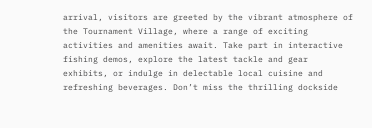arrival, visitors are greeted by the vibrant atmosphere of the Tournament Village, where a range of exciting activities and amenities await. Take part in interactive fishing demos, explore the latest tackle and gear exhibits, or indulge in delectable local cuisine and refreshing beverages. Don’t miss the thrilling dockside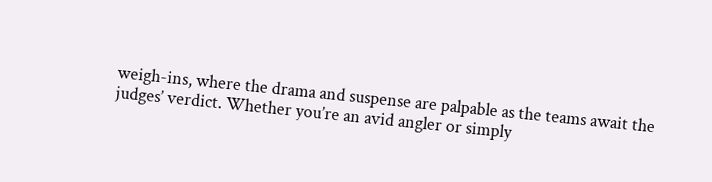weigh-ins, where the drama and suspense are palpable as the teams await the judges’ verdict. Whether you’re an avid angler or simply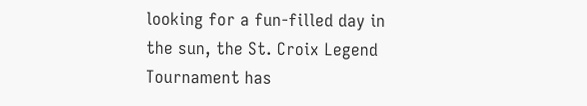looking for a fun-filled day in the sun, the St. Croix Legend Tournament has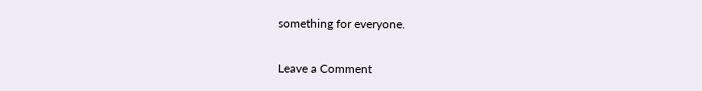something for everyone.

Leave a Comment